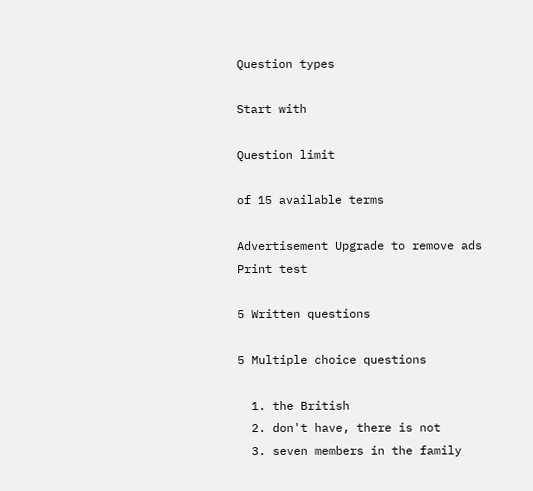Question types

Start with

Question limit

of 15 available terms

Advertisement Upgrade to remove ads
Print test

5 Written questions

5 Multiple choice questions

  1. the British
  2. don't have, there is not
  3. seven members in the family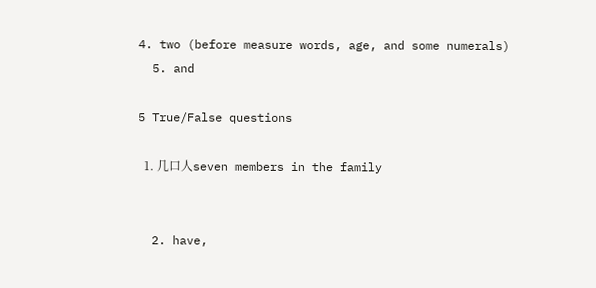4. two (before measure words, age, and some numerals)
  5. and

5 True/False questions

  1. 几口人seven members in the family


  2. have,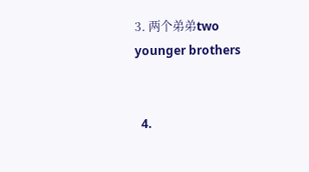3. 两个弟弟two younger brothers


  4.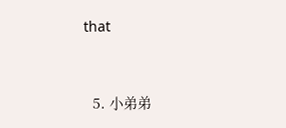that


  5. 小弟弟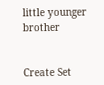little younger brother


Create Set